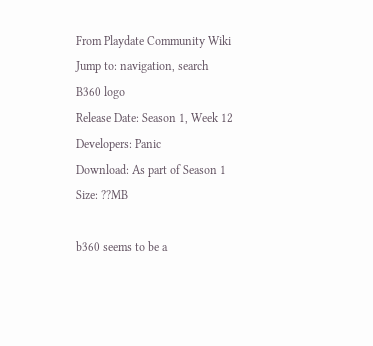From Playdate Community Wiki
Jump to: navigation, search
B360 logo
Release Date: Season 1, Week 12
Developers: Panic
Download: As part of Season 1
Size: ??MB

b360 seems to be a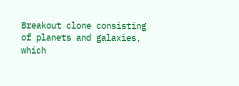Breakout clone consisting of planets and galaxies, which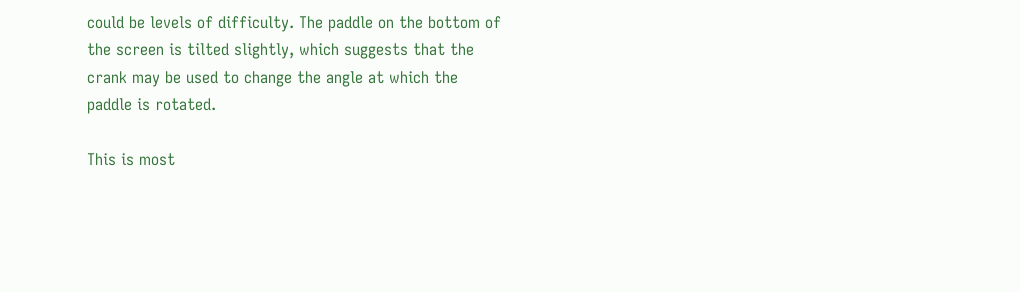could be levels of difficulty. The paddle on the bottom of the screen is tilted slightly, which suggests that the crank may be used to change the angle at which the paddle is rotated.

This is most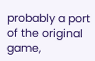probably a port of the original game,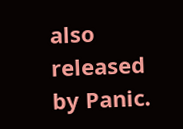also released by Panic.